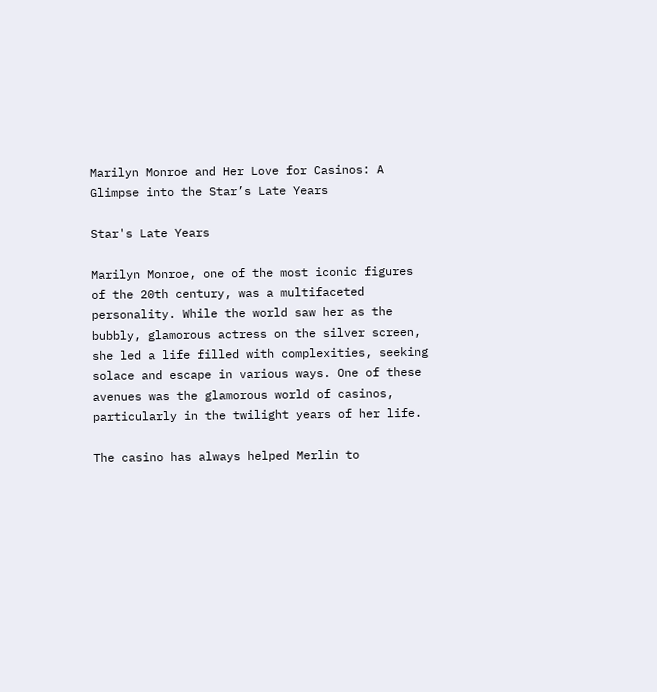Marilyn Monroe and Her Love for Casinos: A Glimpse into the Star’s Late Years

Star's Late Years

Marilyn Monroe, one of the most iconic figures of the 20th century, was a multifaceted personality. While the world saw her as the bubbly, glamorous actress on the silver screen, she led a life filled with complexities, seeking solace and escape in various ways. One of these avenues was the glamorous world of casinos, particularly in the twilight years of her life.

The casino has always helped Merlin to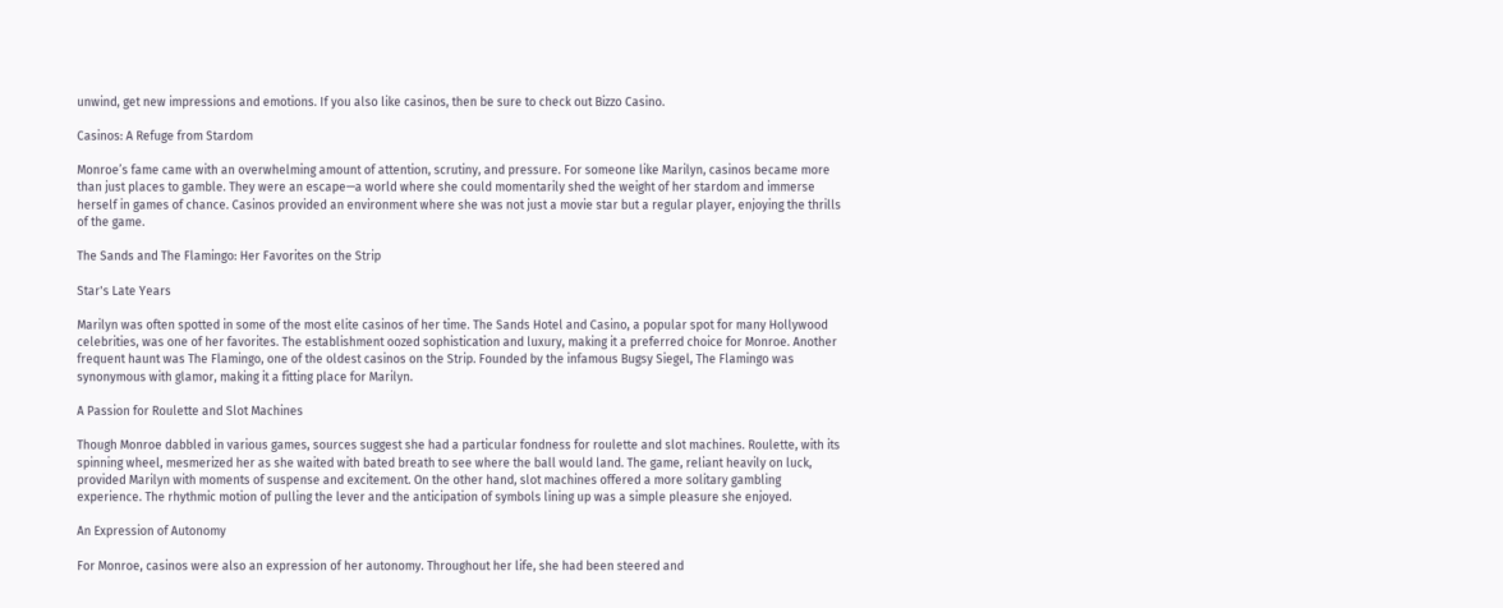unwind, get new impressions and emotions. If you also like casinos, then be sure to check out Bizzo Casino.

Casinos: A Refuge from Stardom

Monroe’s fame came with an overwhelming amount of attention, scrutiny, and pressure. For someone like Marilyn, casinos became more than just places to gamble. They were an escape—a world where she could momentarily shed the weight of her stardom and immerse herself in games of chance. Casinos provided an environment where she was not just a movie star but a regular player, enjoying the thrills of the game.

The Sands and The Flamingo: Her Favorites on the Strip

Star's Late Years

Marilyn was often spotted in some of the most elite casinos of her time. The Sands Hotel and Casino, a popular spot for many Hollywood celebrities, was one of her favorites. The establishment oozed sophistication and luxury, making it a preferred choice for Monroe. Another frequent haunt was The Flamingo, one of the oldest casinos on the Strip. Founded by the infamous Bugsy Siegel, The Flamingo was synonymous with glamor, making it a fitting place for Marilyn.

A Passion for Roulette and Slot Machines

Though Monroe dabbled in various games, sources suggest she had a particular fondness for roulette and slot machines. Roulette, with its spinning wheel, mesmerized her as she waited with bated breath to see where the ball would land. The game, reliant heavily on luck, provided Marilyn with moments of suspense and excitement. On the other hand, slot machines offered a more solitary gambling experience. The rhythmic motion of pulling the lever and the anticipation of symbols lining up was a simple pleasure she enjoyed.

An Expression of Autonomy

For Monroe, casinos were also an expression of her autonomy. Throughout her life, she had been steered and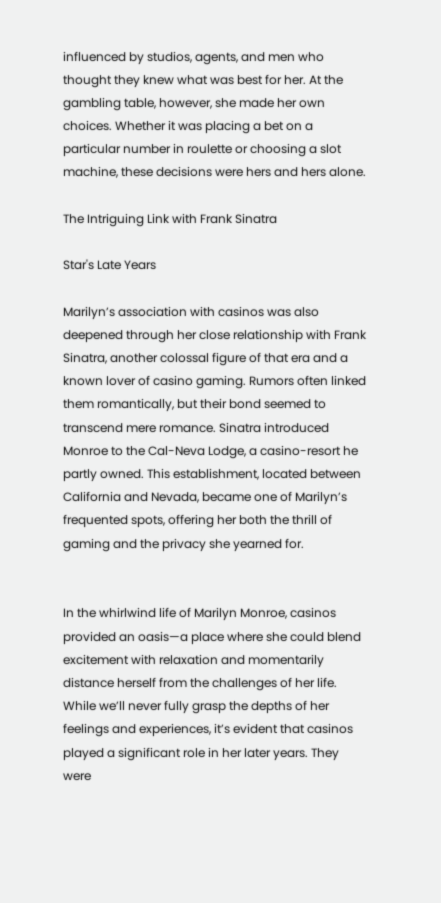influenced by studios, agents, and men who thought they knew what was best for her. At the gambling table, however, she made her own choices. Whether it was placing a bet on a particular number in roulette or choosing a slot machine, these decisions were hers and hers alone.

The Intriguing Link with Frank Sinatra

Star's Late Years

Marilyn’s association with casinos was also deepened through her close relationship with Frank Sinatra, another colossal figure of that era and a known lover of casino gaming. Rumors often linked them romantically, but their bond seemed to transcend mere romance. Sinatra introduced Monroe to the Cal-Neva Lodge, a casino-resort he partly owned. This establishment, located between California and Nevada, became one of Marilyn’s frequented spots, offering her both the thrill of gaming and the privacy she yearned for.


In the whirlwind life of Marilyn Monroe, casinos provided an oasis—a place where she could blend excitement with relaxation and momentarily distance herself from the challenges of her life. While we’ll never fully grasp the depths of her feelings and experiences, it’s evident that casinos played a significant role in her later years. They were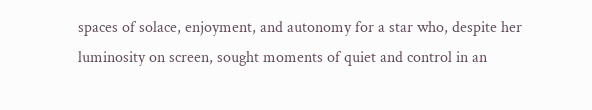spaces of solace, enjoyment, and autonomy for a star who, despite her luminosity on screen, sought moments of quiet and control in an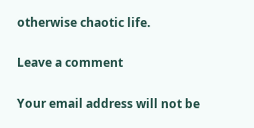otherwise chaotic life.

Leave a comment

Your email address will not be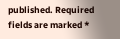published. Required fields are marked *